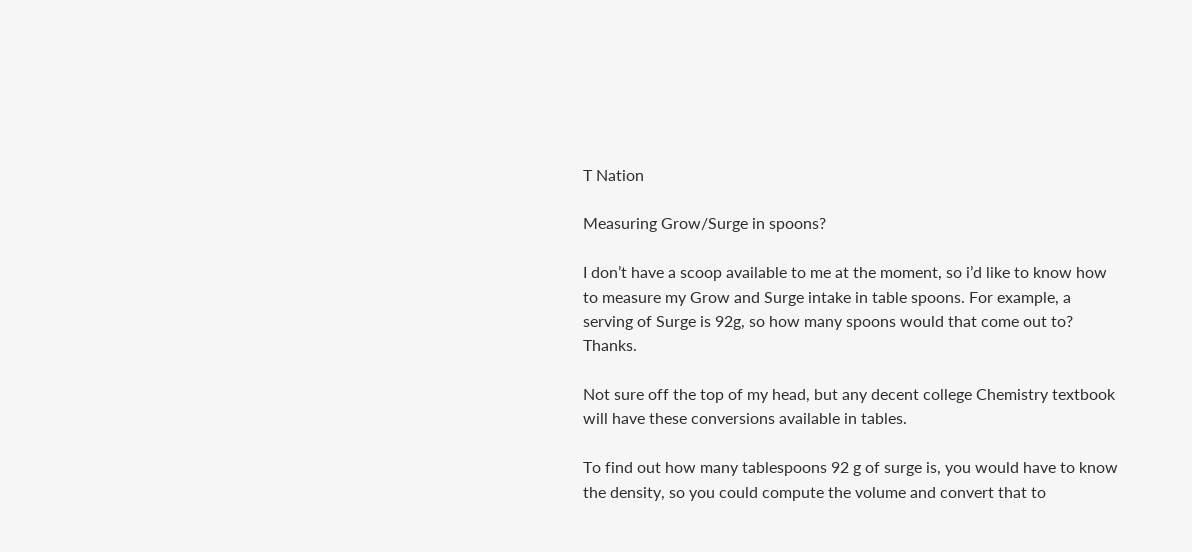T Nation

Measuring Grow/Surge in spoons?

I don’t have a scoop available to me at the moment, so i’d like to know how to measure my Grow and Surge intake in table spoons. For example, a serving of Surge is 92g, so how many spoons would that come out to? Thanks.

Not sure off the top of my head, but any decent college Chemistry textbook will have these conversions available in tables.

To find out how many tablespoons 92 g of surge is, you would have to know the density, so you could compute the volume and convert that to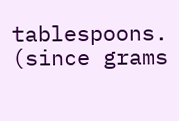tablespoons. (since grams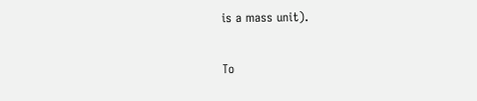is a mass unit).

To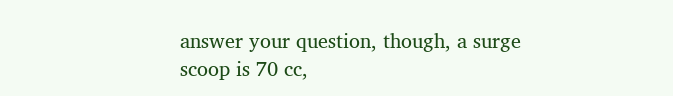answer your question, though, a surge scoop is 70 cc,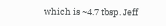which is ~4.7 tbsp. Jeff